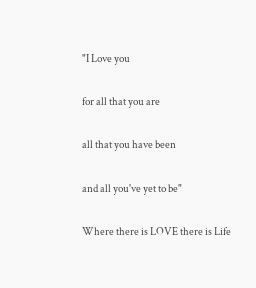"I Love you

for all that you are

all that you have been

and all you've yet to be"

Where there is LOVE there is Life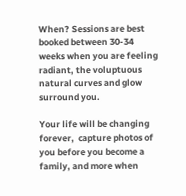When? Sessions are best booked between 30-34 weeks when you are feeling radiant, the voluptuous natural curves and glow surround you.

Your life will be changing forever,  capture photos of you before you become a family, and more when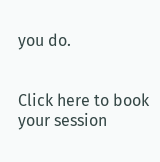you do.


Click here to book your session